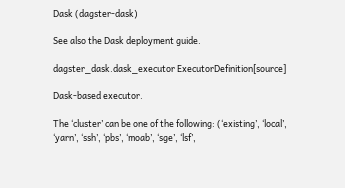Dask (dagster-dask)

See also the Dask deployment guide.

dagster_dask.dask_executor ExecutorDefinition[source]

Dask-based executor.

The ‘cluster’ can be one of the following: (‘existing’, ‘local’, ‘yarn’, ‘ssh’, ‘pbs’, ‘moab’, ‘sge’, ‘lsf’,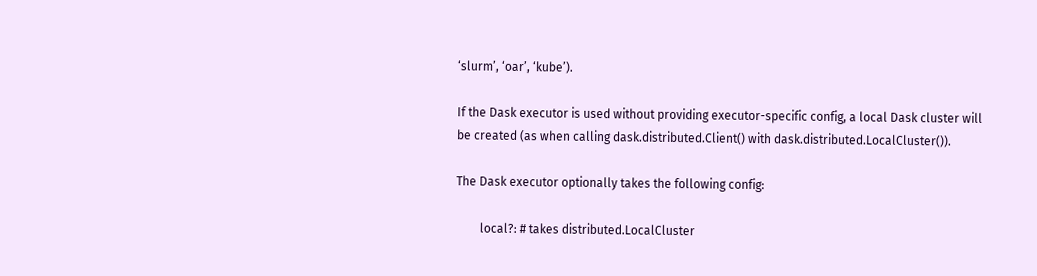‘slurm’, ‘oar’, ‘kube’).

If the Dask executor is used without providing executor-specific config, a local Dask cluster will be created (as when calling dask.distributed.Client() with dask.distributed.LocalCluster()).

The Dask executor optionally takes the following config:

        local?: # takes distributed.LocalCluster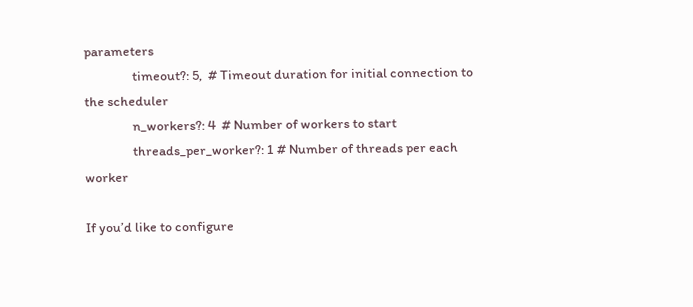parameters
                timeout?: 5,  # Timeout duration for initial connection to the scheduler
                n_workers?: 4  # Number of workers to start
                threads_per_worker?: 1 # Number of threads per each worker

If you’d like to configure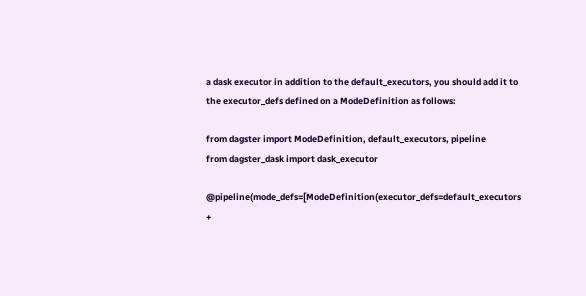a dask executor in addition to the default_executors, you should add it to the executor_defs defined on a ModeDefinition as follows:

from dagster import ModeDefinition, default_executors, pipeline
from dagster_dask import dask_executor

@pipeline(mode_defs=[ModeDefinition(executor_defs=default_executors +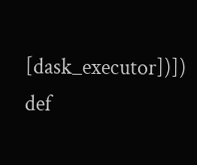[dask_executor])])
def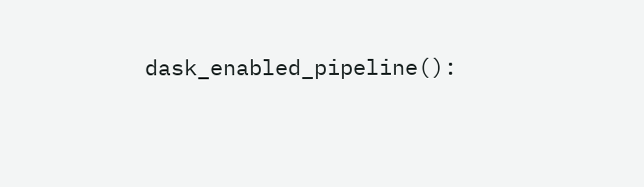dask_enabled_pipeline():